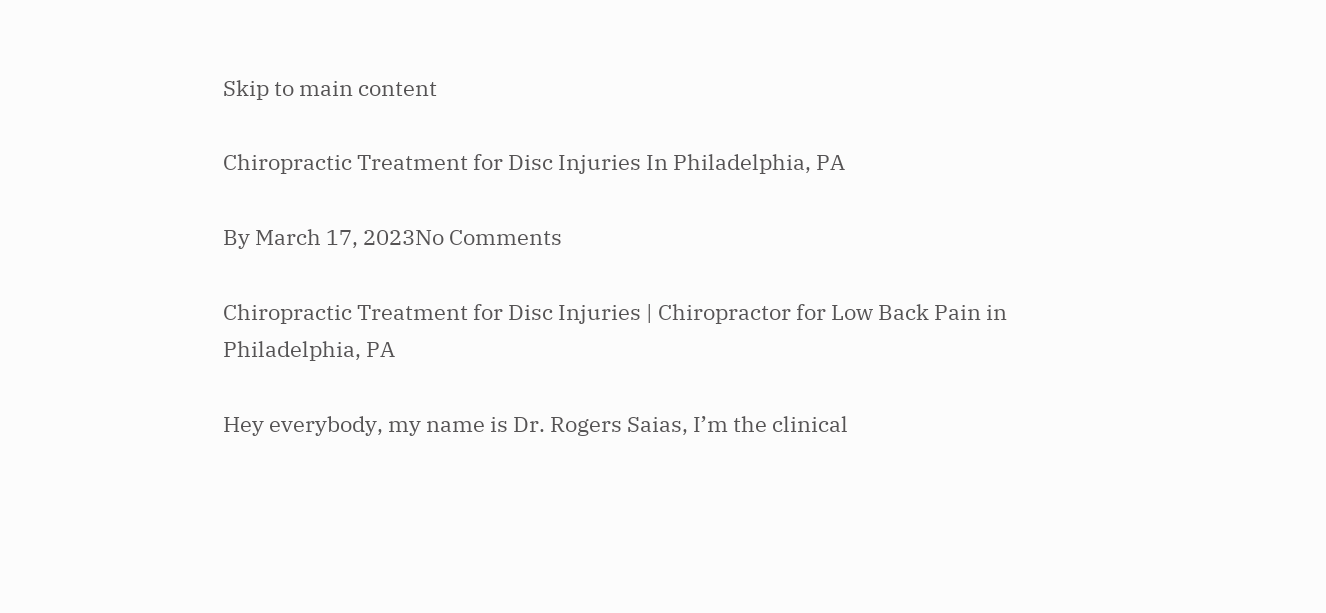Skip to main content

Chiropractic Treatment for Disc Injuries In Philadelphia, PA

By March 17, 2023No Comments

Chiropractic Treatment for Disc Injuries | Chiropractor for Low Back Pain in Philadelphia, PA

Hey everybody, my name is Dr. Rogers Saias, I’m the clinical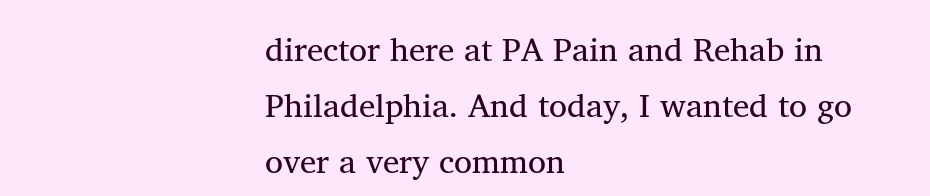director here at PA Pain and Rehab in Philadelphia. And today, I wanted to go over a very common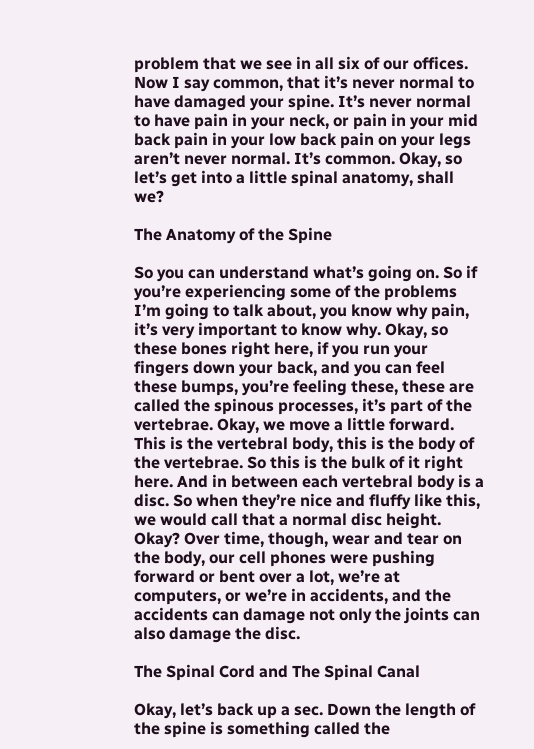problem that we see in all six of our offices. Now I say common, that it’s never normal to have damaged your spine. It’s never normal to have pain in your neck, or pain in your mid back pain in your low back pain on your legs aren’t never normal. It’s common. Okay, so let’s get into a little spinal anatomy, shall we?

The Anatomy of the Spine

So you can understand what’s going on. So if you’re experiencing some of the problems I’m going to talk about, you know why pain, it’s very important to know why. Okay, so these bones right here, if you run your fingers down your back, and you can feel these bumps, you’re feeling these, these are called the spinous processes, it’s part of the vertebrae. Okay, we move a little forward. This is the vertebral body, this is the body of the vertebrae. So this is the bulk of it right here. And in between each vertebral body is a disc. So when they’re nice and fluffy like this, we would call that a normal disc height. Okay? Over time, though, wear and tear on the body, our cell phones were pushing forward or bent over a lot, we’re at computers, or we’re in accidents, and the accidents can damage not only the joints can also damage the disc.

The Spinal Cord and The Spinal Canal

Okay, let’s back up a sec. Down the length of the spine is something called the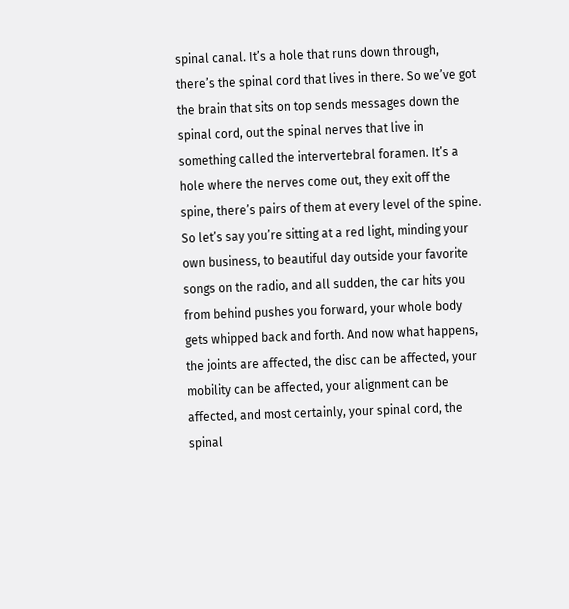spinal canal. It’s a hole that runs down through, there’s the spinal cord that lives in there. So we’ve got the brain that sits on top sends messages down the spinal cord, out the spinal nerves that live in something called the intervertebral foramen. It’s a hole where the nerves come out, they exit off the spine, there’s pairs of them at every level of the spine. So let’s say you’re sitting at a red light, minding your own business, to beautiful day outside your favorite songs on the radio, and all sudden, the car hits you from behind pushes you forward, your whole body gets whipped back and forth. And now what happens, the joints are affected, the disc can be affected, your mobility can be affected, your alignment can be affected, and most certainly, your spinal cord, the spinal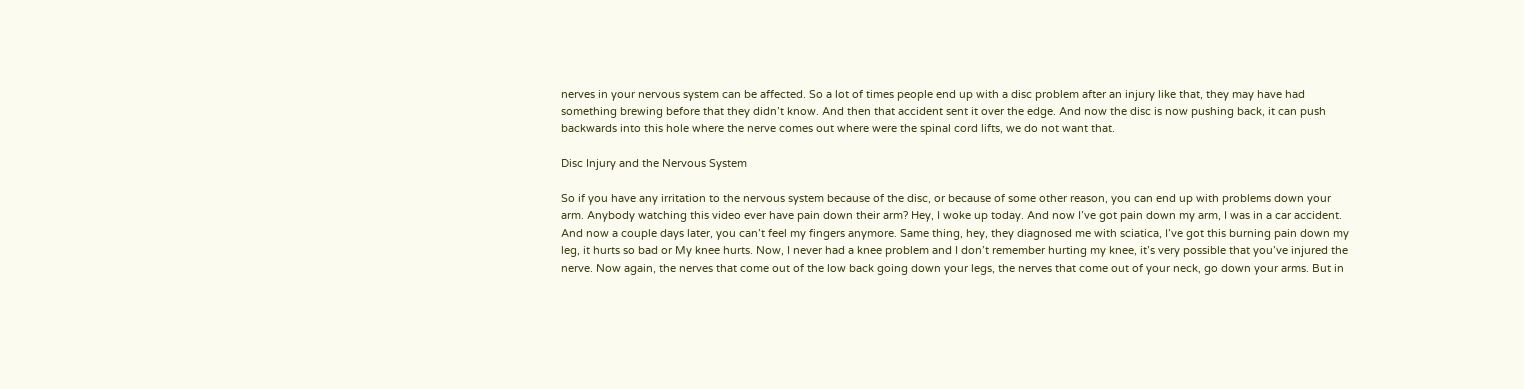nerves in your nervous system can be affected. So a lot of times people end up with a disc problem after an injury like that, they may have had something brewing before that they didn’t know. And then that accident sent it over the edge. And now the disc is now pushing back, it can push backwards into this hole where the nerve comes out where were the spinal cord lifts, we do not want that.

Disc Injury and the Nervous System

So if you have any irritation to the nervous system because of the disc, or because of some other reason, you can end up with problems down your arm. Anybody watching this video ever have pain down their arm? Hey, I woke up today. And now I’ve got pain down my arm, I was in a car accident. And now a couple days later, you can’t feel my fingers anymore. Same thing, hey, they diagnosed me with sciatica, I’ve got this burning pain down my leg, it hurts so bad or My knee hurts. Now, I never had a knee problem and I don’t remember hurting my knee, it’s very possible that you’ve injured the nerve. Now again, the nerves that come out of the low back going down your legs, the nerves that come out of your neck, go down your arms. But in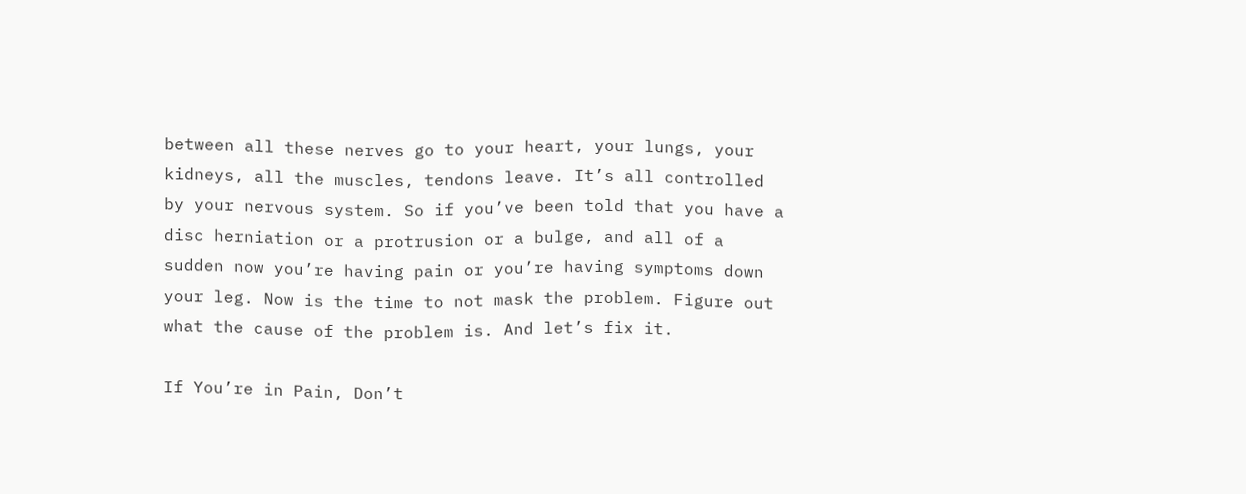between all these nerves go to your heart, your lungs, your kidneys, all the muscles, tendons leave. It’s all controlled by your nervous system. So if you’ve been told that you have a disc herniation or a protrusion or a bulge, and all of a sudden now you’re having pain or you’re having symptoms down your leg. Now is the time to not mask the problem. Figure out what the cause of the problem is. And let’s fix it.

If You’re in Pain, Don’t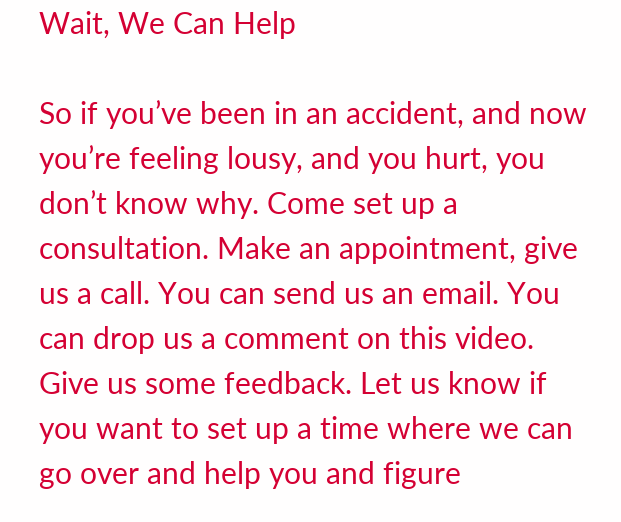Wait, We Can Help

So if you’ve been in an accident, and now you’re feeling lousy, and you hurt, you don’t know why. Come set up a consultation. Make an appointment, give us a call. You can send us an email. You can drop us a comment on this video. Give us some feedback. Let us know if you want to set up a time where we can go over and help you and figure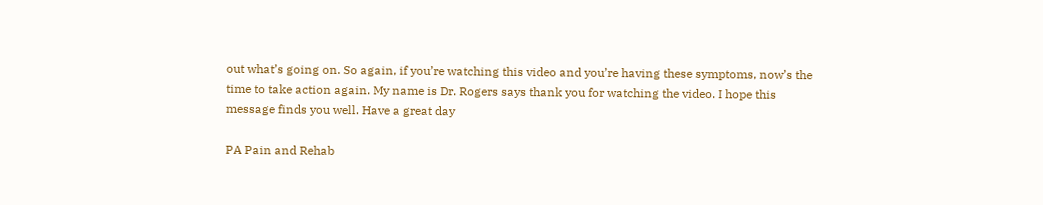out what’s going on. So again, if you’re watching this video and you’re having these symptoms, now’s the time to take action again. My name is Dr. Rogers says thank you for watching the video. I hope this message finds you well. Have a great day

PA Pain and Rehab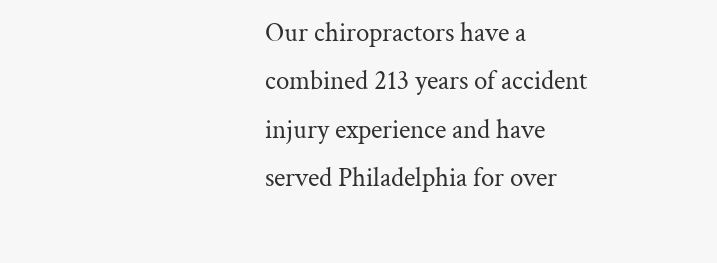Our chiropractors have a combined 213 years of accident injury experience and have served Philadelphia for over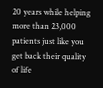20 years while helping more than 23,000 patients just like you get back their quality of life